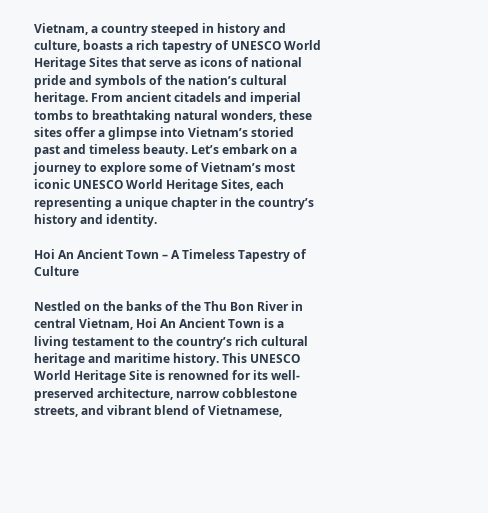Vietnam, a country steeped in history and culture, boasts a rich tapestry of UNESCO World Heritage Sites that serve as icons of national pride and symbols of the nation’s cultural heritage. From ancient citadels and imperial tombs to breathtaking natural wonders, these sites offer a glimpse into Vietnam’s storied past and timeless beauty. Let’s embark on a journey to explore some of Vietnam’s most iconic UNESCO World Heritage Sites, each representing a unique chapter in the country’s history and identity.

Hoi An Ancient Town – A Timeless Tapestry of Culture

Nestled on the banks of the Thu Bon River in central Vietnam, Hoi An Ancient Town is a living testament to the country’s rich cultural heritage and maritime history. This UNESCO World Heritage Site is renowned for its well-preserved architecture, narrow cobblestone streets, and vibrant blend of Vietnamese,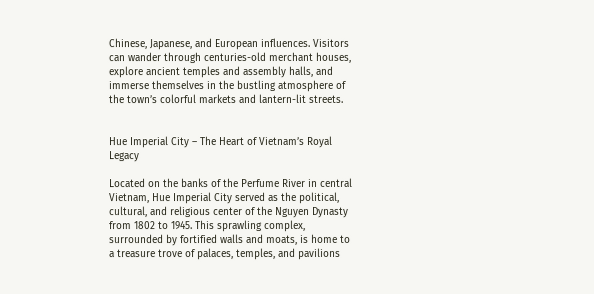Chinese, Japanese, and European influences. Visitors can wander through centuries-old merchant houses, explore ancient temples and assembly halls, and immerse themselves in the bustling atmosphere of the town’s colorful markets and lantern-lit streets.


Hue Imperial City – The Heart of Vietnam’s Royal Legacy

Located on the banks of the Perfume River in central Vietnam, Hue Imperial City served as the political, cultural, and religious center of the Nguyen Dynasty from 1802 to 1945. This sprawling complex, surrounded by fortified walls and moats, is home to a treasure trove of palaces, temples, and pavilions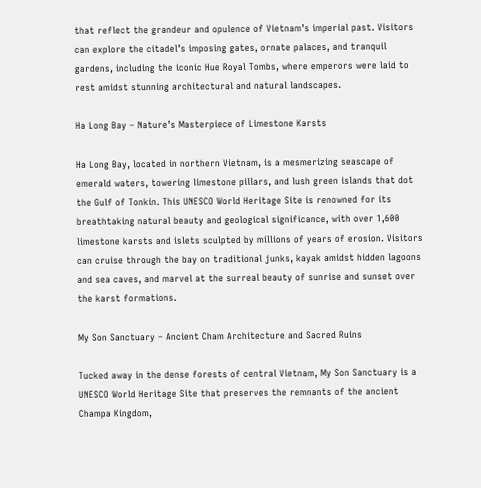that reflect the grandeur and opulence of Vietnam’s imperial past. Visitors can explore the citadel’s imposing gates, ornate palaces, and tranquil gardens, including the iconic Hue Royal Tombs, where emperors were laid to rest amidst stunning architectural and natural landscapes.

Ha Long Bay – Nature’s Masterpiece of Limestone Karsts

Ha Long Bay, located in northern Vietnam, is a mesmerizing seascape of emerald waters, towering limestone pillars, and lush green islands that dot the Gulf of Tonkin. This UNESCO World Heritage Site is renowned for its breathtaking natural beauty and geological significance, with over 1,600 limestone karsts and islets sculpted by millions of years of erosion. Visitors can cruise through the bay on traditional junks, kayak amidst hidden lagoons and sea caves, and marvel at the surreal beauty of sunrise and sunset over the karst formations.

My Son Sanctuary – Ancient Cham Architecture and Sacred Ruins

Tucked away in the dense forests of central Vietnam, My Son Sanctuary is a UNESCO World Heritage Site that preserves the remnants of the ancient Champa Kingdom,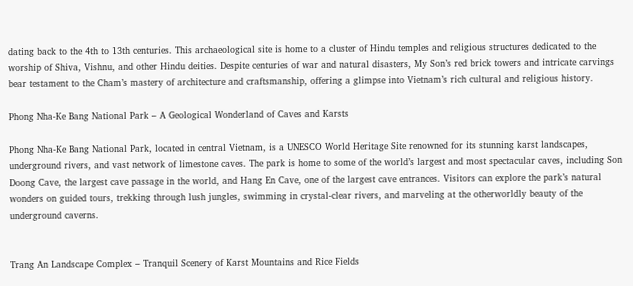dating back to the 4th to 13th centuries. This archaeological site is home to a cluster of Hindu temples and religious structures dedicated to the worship of Shiva, Vishnu, and other Hindu deities. Despite centuries of war and natural disasters, My Son’s red brick towers and intricate carvings bear testament to the Cham’s mastery of architecture and craftsmanship, offering a glimpse into Vietnam’s rich cultural and religious history.

Phong Nha-Ke Bang National Park – A Geological Wonderland of Caves and Karsts

Phong Nha-Ke Bang National Park, located in central Vietnam, is a UNESCO World Heritage Site renowned for its stunning karst landscapes, underground rivers, and vast network of limestone caves. The park is home to some of the world’s largest and most spectacular caves, including Son Doong Cave, the largest cave passage in the world, and Hang En Cave, one of the largest cave entrances. Visitors can explore the park’s natural wonders on guided tours, trekking through lush jungles, swimming in crystal-clear rivers, and marveling at the otherworldly beauty of the underground caverns.


Trang An Landscape Complex – Tranquil Scenery of Karst Mountains and Rice Fields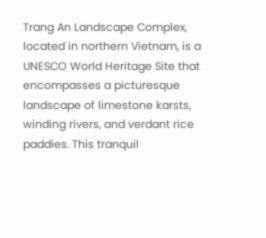Trang An Landscape Complex, located in northern Vietnam, is a UNESCO World Heritage Site that encompasses a picturesque landscape of limestone karsts, winding rivers, and verdant rice paddies. This tranquil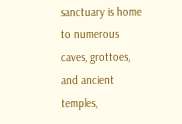sanctuary is home to numerous caves, grottoes, and ancient temples,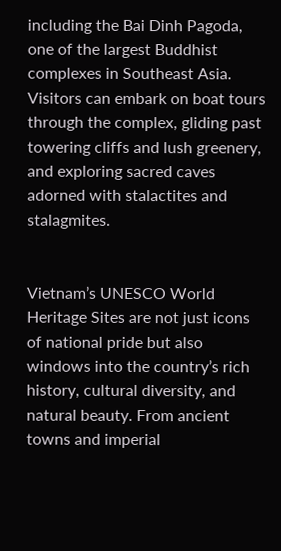including the Bai Dinh Pagoda, one of the largest Buddhist complexes in Southeast Asia. Visitors can embark on boat tours through the complex, gliding past towering cliffs and lush greenery, and exploring sacred caves adorned with stalactites and stalagmites.


Vietnam’s UNESCO World Heritage Sites are not just icons of national pride but also windows into the country’s rich history, cultural diversity, and natural beauty. From ancient towns and imperial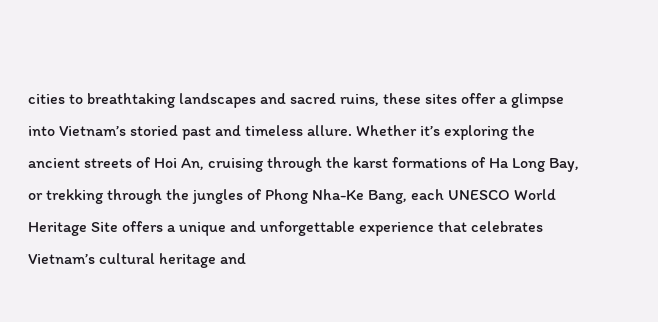cities to breathtaking landscapes and sacred ruins, these sites offer a glimpse into Vietnam’s storied past and timeless allure. Whether it’s exploring the ancient streets of Hoi An, cruising through the karst formations of Ha Long Bay, or trekking through the jungles of Phong Nha-Ke Bang, each UNESCO World Heritage Site offers a unique and unforgettable experience that celebrates Vietnam’s cultural heritage and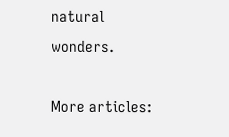natural wonders.

More articles: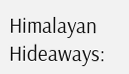Himalayan Hideaways: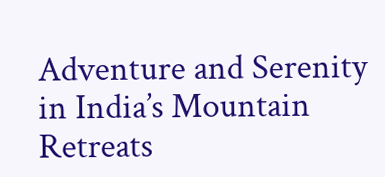Adventure and Serenity in India’s Mountain Retreats